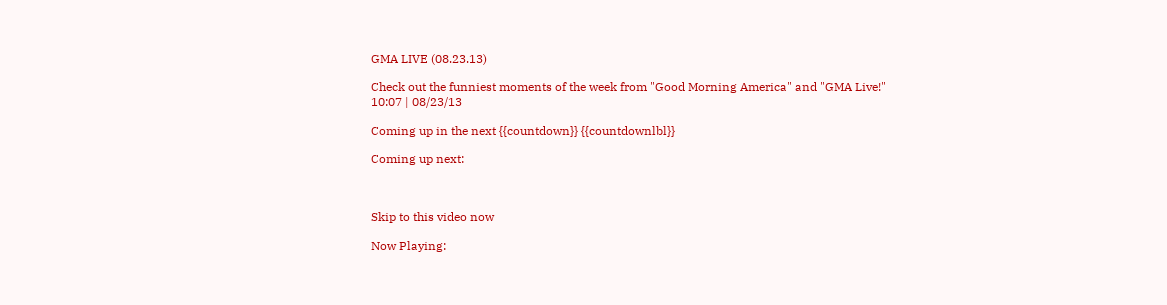GMA LIVE (08.23.13)

Check out the funniest moments of the week from "Good Morning America" and "GMA Live!"
10:07 | 08/23/13

Coming up in the next {{countdown}} {{countdownlbl}}

Coming up next:



Skip to this video now

Now Playing: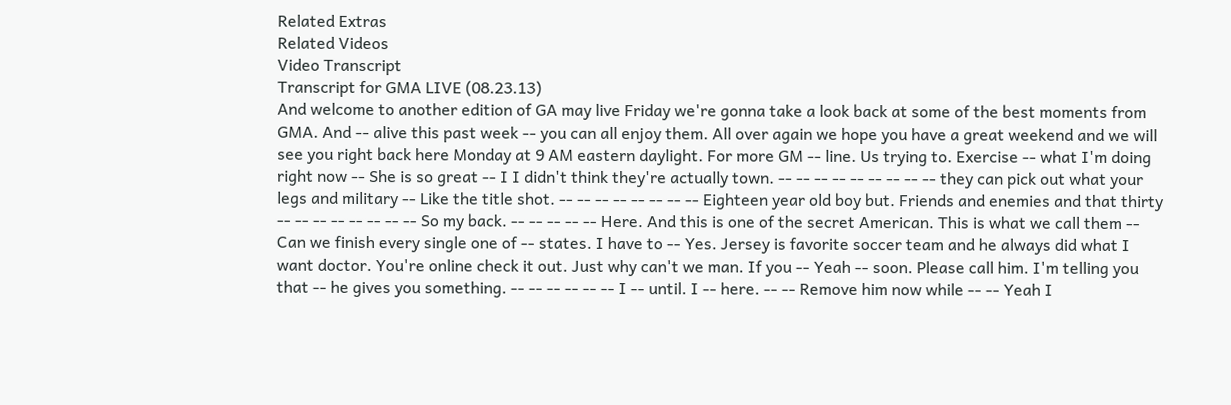Related Extras
Related Videos
Video Transcript
Transcript for GMA LIVE (08.23.13)
And welcome to another edition of GA may live Friday we're gonna take a look back at some of the best moments from GMA. And -- alive this past week -- you can all enjoy them. All over again we hope you have a great weekend and we will see you right back here Monday at 9 AM eastern daylight. For more GM -- line. Us trying to. Exercise -- what I'm doing right now -- She is so great -- I I didn't think they're actually town. -- -- -- -- -- -- -- -- -- they can pick out what your legs and military -- Like the title shot. -- -- -- -- -- -- -- -- Eighteen year old boy but. Friends and enemies and that thirty -- -- -- -- -- -- -- -- So my back. -- -- -- -- -- Here. And this is one of the secret American. This is what we call them -- Can we finish every single one of -- states. I have to -- Yes. Jersey is favorite soccer team and he always did what I want doctor. You're online check it out. Just why can't we man. If you -- Yeah -- soon. Please call him. I'm telling you that -- he gives you something. -- -- -- -- -- -- I -- until. I -- here. -- -- Remove him now while -- -- Yeah I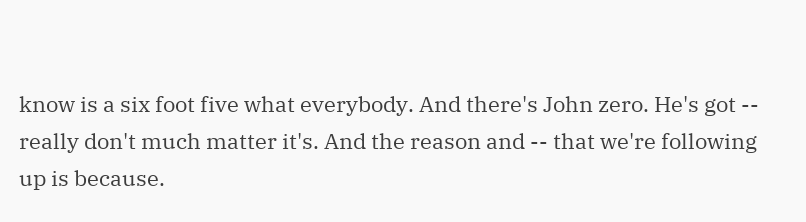know is a six foot five what everybody. And there's John zero. He's got -- really don't much matter it's. And the reason and -- that we're following up is because.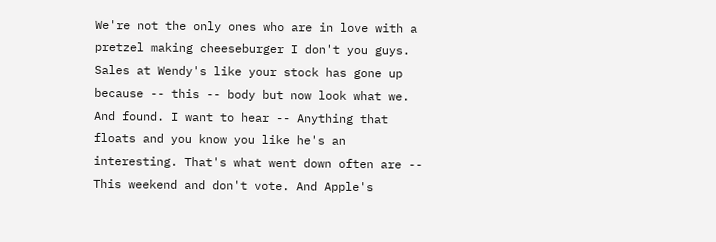We're not the only ones who are in love with a pretzel making cheeseburger I don't you guys. Sales at Wendy's like your stock has gone up because -- this -- body but now look what we. And found. I want to hear -- Anything that floats and you know you like he's an interesting. That's what went down often are -- This weekend and don't vote. And Apple's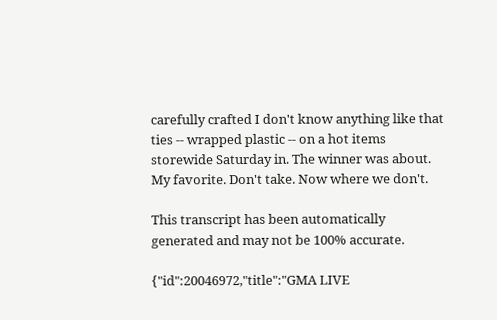carefully crafted I don't know anything like that ties -- wrapped plastic -- on a hot items storewide Saturday in. The winner was about. My favorite. Don't take. Now where we don't.

This transcript has been automatically generated and may not be 100% accurate.

{"id":20046972,"title":"GMA LIVE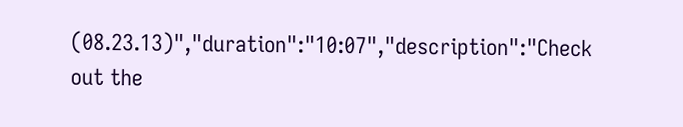(08.23.13)","duration":"10:07","description":"Check out the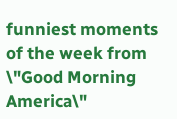funniest moments of the week from \"Good Morning America\"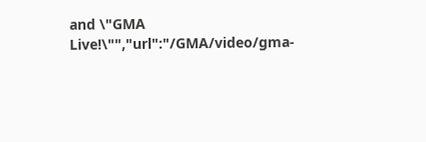and \"GMA Live!\"","url":"/GMA/video/gma-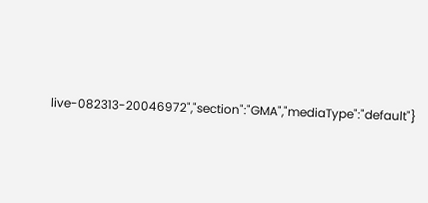live-082313-20046972","section":"GMA","mediaType":"default"}